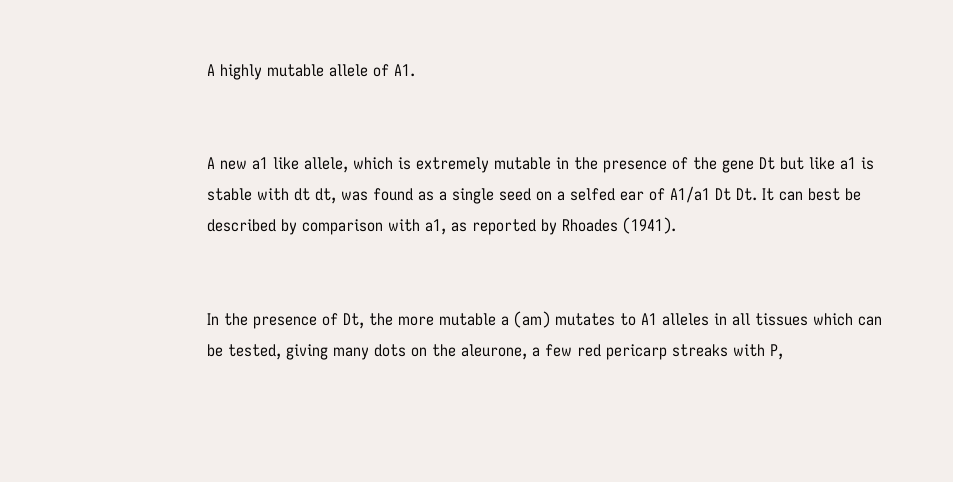A highly mutable allele of A1.


A new a1 like allele, which is extremely mutable in the presence of the gene Dt but like a1 is stable with dt dt, was found as a single seed on a selfed ear of A1/a1 Dt Dt. It can best be described by comparison with a1, as reported by Rhoades (1941).


In the presence of Dt, the more mutable a (am) mutates to A1 alleles in all tissues which can be tested, giving many dots on the aleurone, a few red pericarp streaks with P,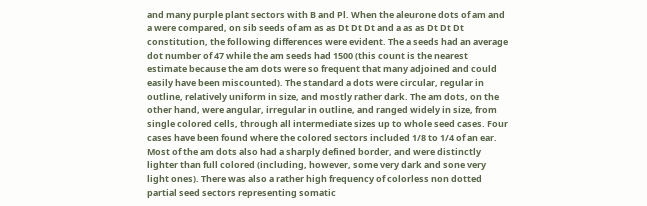and many purple plant sectors with B and Pl. When the aleurone dots of am and a were compared, on sib seeds of am as as Dt Dt Dt and a as as Dt Dt Dt constitution, the following differences were evident. The a seeds had an average dot number of 47 while the am seeds had 1500 (this count is the nearest estimate because the am dots were so frequent that many adjoined and could easily have been miscounted). The standard a dots were circular, regular in outline, relatively uniform in size, and mostly rather dark. The am dots, on the other hand, were angular, irregular in outline, and ranged widely in size, from single colored cells, through all intermediate sizes up to whole seed cases. Four cases have been found where the colored sectors included 1/8 to 1/4 of an ear. Most of the am dots also had a sharply defined border, and were distinctly lighter than full colored (including, however, some very dark and sone very light ones). There was also a rather high frequency of colorless non dotted partial seed sectors representing somatic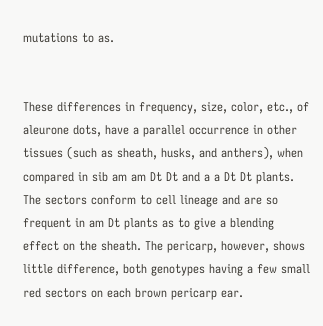mutations to as.


These differences in frequency, size, color, etc., of aleurone dots, have a parallel occurrence in other tissues (such as sheath, husks, and anthers), when compared in sib am am Dt Dt and a a Dt Dt plants. The sectors conform to cell lineage and are so frequent in am Dt plants as to give a blending effect on the sheath. The pericarp, however, shows little difference, both genotypes having a few small red sectors on each brown pericarp ear.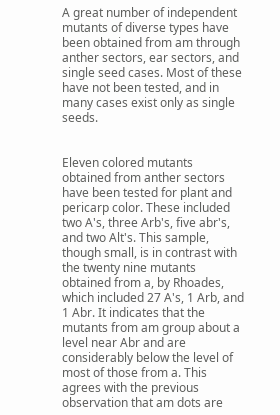A great number of independent mutants of diverse types have been obtained from am through anther sectors, ear sectors, and single seed cases. Most of these have not been tested, and in many cases exist only as single seeds.


Eleven colored mutants obtained from anther sectors have been tested for plant and pericarp color. These included two A's, three Arb's, five abr's, and two Alt's. This sample, though small, is in contrast with the twenty nine mutants obtained from a, by Rhoades, which included 27 A's, 1 Arb, and 1 Abr. It indicates that the mutants from am group about a level near Abr and are considerably below the level of most of those from a. This agrees with the previous observation that am dots are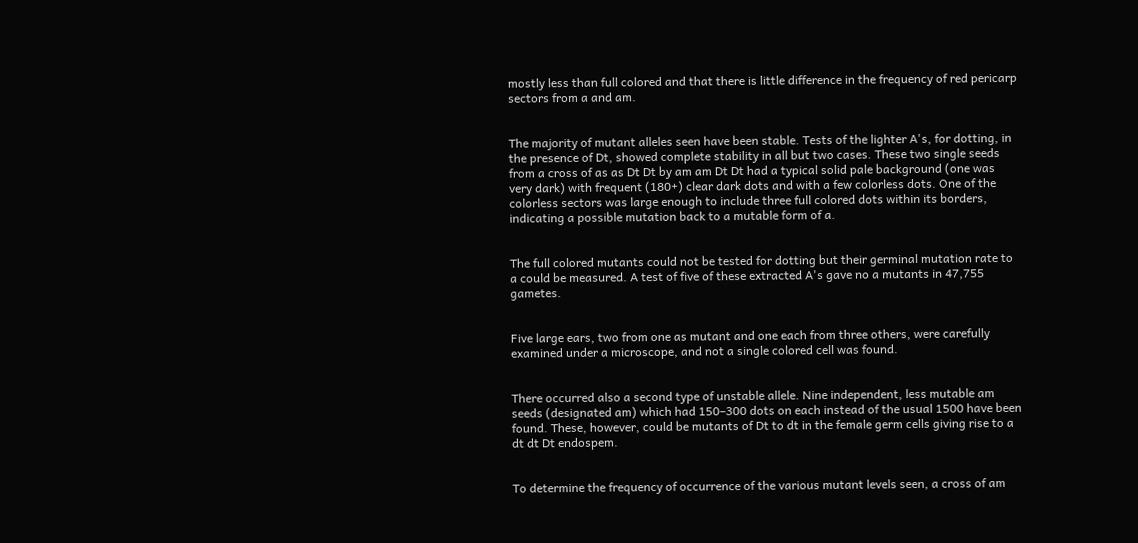mostly less than full colored and that there is little difference in the frequency of red pericarp sectors from a and am.


The majority of mutant alleles seen have been stable. Tests of the lighter A's, for dotting, in the presence of Dt, showed complete stability in all but two cases. These two single seeds from a cross of as as Dt Dt by am am Dt Dt had a typical solid pale background (one was very dark) with frequent (180+) clear dark dots and with a few colorless dots. One of the colorless sectors was large enough to include three full colored dots within its borders, indicating a possible mutation back to a mutable form of a.


The full colored mutants could not be tested for dotting but their germinal mutation rate to a could be measured. A test of five of these extracted A's gave no a mutants in 47,755 gametes.


Five large ears, two from one as mutant and one each from three others, were carefully examined under a microscope, and not a single colored cell was found.


There occurred also a second type of unstable allele. Nine independent, less mutable am seeds (designated am) which had 150–300 dots on each instead of the usual 1500 have been found. These, however, could be mutants of Dt to dt in the female germ cells giving rise to a dt dt Dt endospem.


To determine the frequency of occurrence of the various mutant levels seen, a cross of am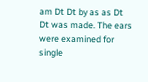am Dt Dt by as as Dt Dt was made. The ears were examined for single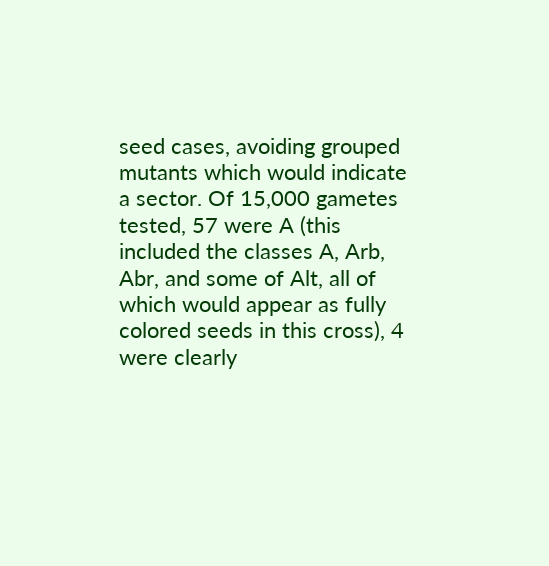seed cases, avoiding grouped mutants which would indicate a sector. Of 15,000 gametes tested, 57 were A (this included the classes A, Arb, Abr, and some of Alt, all of which would appear as fully colored seeds in this cross), 4 were clearly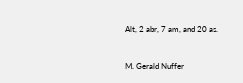Alt, 2 abr, 7 am, and 20 as.


M. Gerald Nuffer